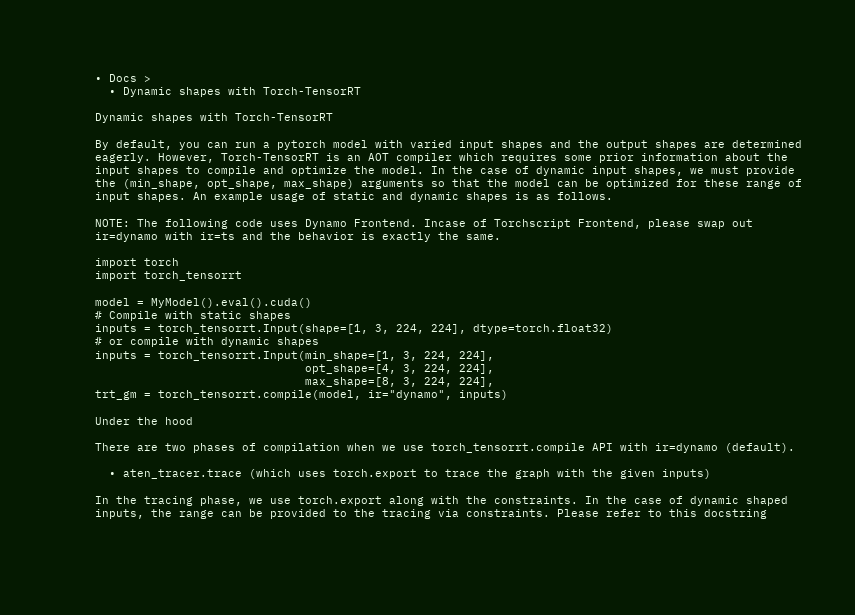• Docs >
  • Dynamic shapes with Torch-TensorRT

Dynamic shapes with Torch-TensorRT

By default, you can run a pytorch model with varied input shapes and the output shapes are determined eagerly. However, Torch-TensorRT is an AOT compiler which requires some prior information about the input shapes to compile and optimize the model. In the case of dynamic input shapes, we must provide the (min_shape, opt_shape, max_shape) arguments so that the model can be optimized for these range of input shapes. An example usage of static and dynamic shapes is as follows.

NOTE: The following code uses Dynamo Frontend. Incase of Torchscript Frontend, please swap out ir=dynamo with ir=ts and the behavior is exactly the same.

import torch
import torch_tensorrt

model = MyModel().eval().cuda()
# Compile with static shapes
inputs = torch_tensorrt.Input(shape=[1, 3, 224, 224], dtype=torch.float32)
# or compile with dynamic shapes
inputs = torch_tensorrt.Input(min_shape=[1, 3, 224, 224],
                              opt_shape=[4, 3, 224, 224],
                              max_shape=[8, 3, 224, 224],
trt_gm = torch_tensorrt.compile(model, ir="dynamo", inputs)

Under the hood

There are two phases of compilation when we use torch_tensorrt.compile API with ir=dynamo (default).

  • aten_tracer.trace (which uses torch.export to trace the graph with the given inputs)

In the tracing phase, we use torch.export along with the constraints. In the case of dynamic shaped inputs, the range can be provided to the tracing via constraints. Please refer to this docstring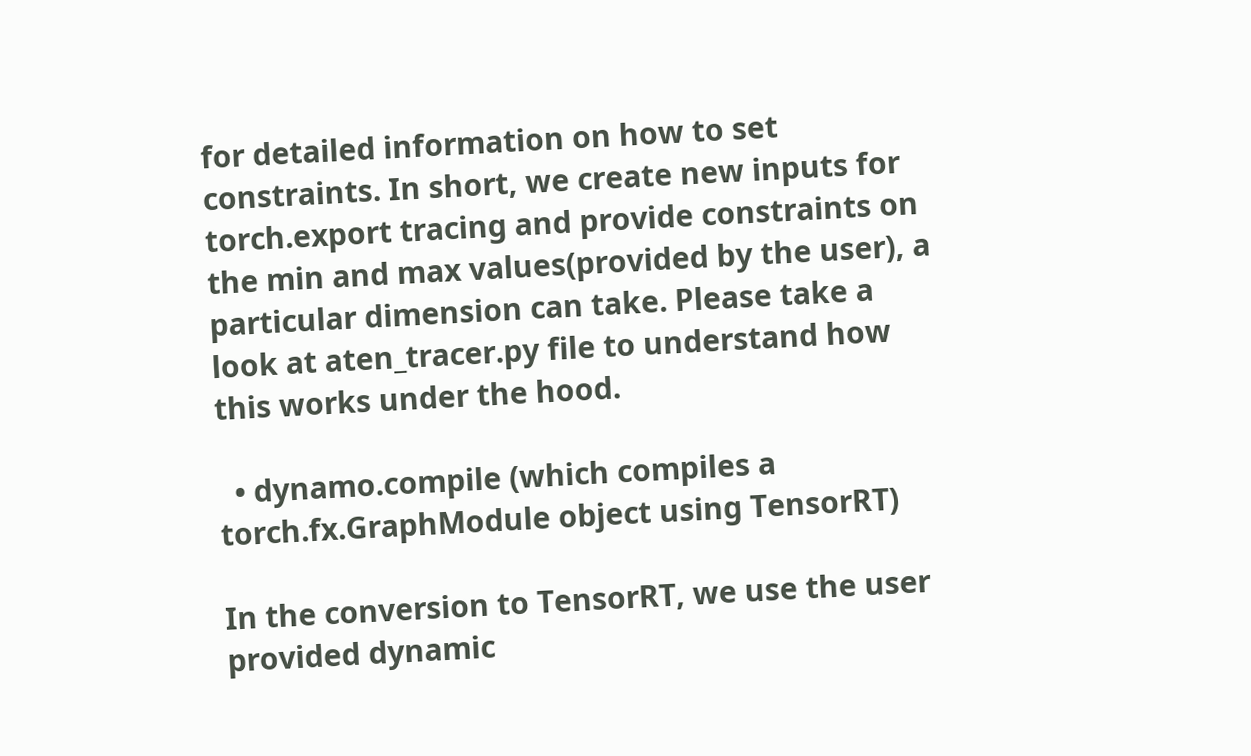for detailed information on how to set constraints. In short, we create new inputs for torch.export tracing and provide constraints on the min and max values(provided by the user), a particular dimension can take. Please take a look at aten_tracer.py file to understand how this works under the hood.

  • dynamo.compile (which compiles a torch.fx.GraphModule object using TensorRT)

In the conversion to TensorRT, we use the user provided dynamic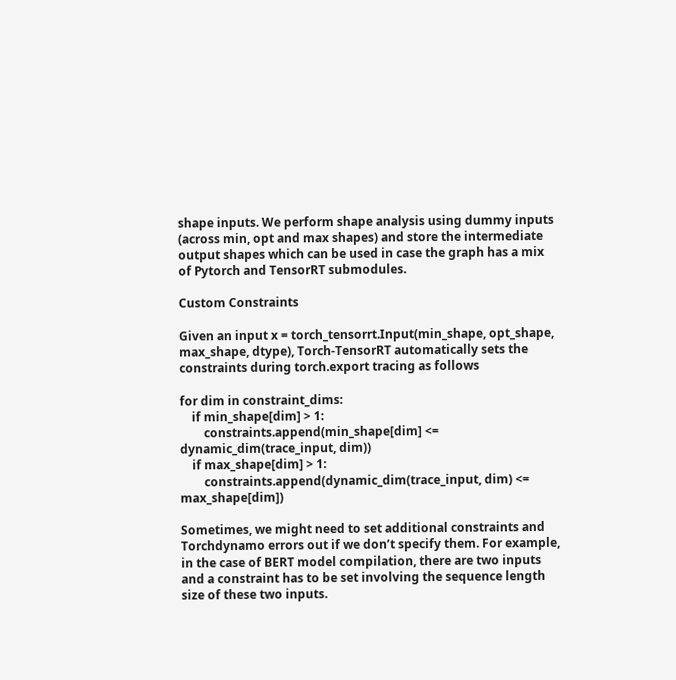shape inputs. We perform shape analysis using dummy inputs (across min, opt and max shapes) and store the intermediate output shapes which can be used in case the graph has a mix of Pytorch and TensorRT submodules.

Custom Constraints

Given an input x = torch_tensorrt.Input(min_shape, opt_shape, max_shape, dtype), Torch-TensorRT automatically sets the constraints during torch.export tracing as follows

for dim in constraint_dims:
    if min_shape[dim] > 1:
        constraints.append(min_shape[dim] <= dynamic_dim(trace_input, dim))
    if max_shape[dim] > 1:
        constraints.append(dynamic_dim(trace_input, dim) <= max_shape[dim])

Sometimes, we might need to set additional constraints and Torchdynamo errors out if we don’t specify them. For example, in the case of BERT model compilation, there are two inputs and a constraint has to be set involving the sequence length size of these two inputs.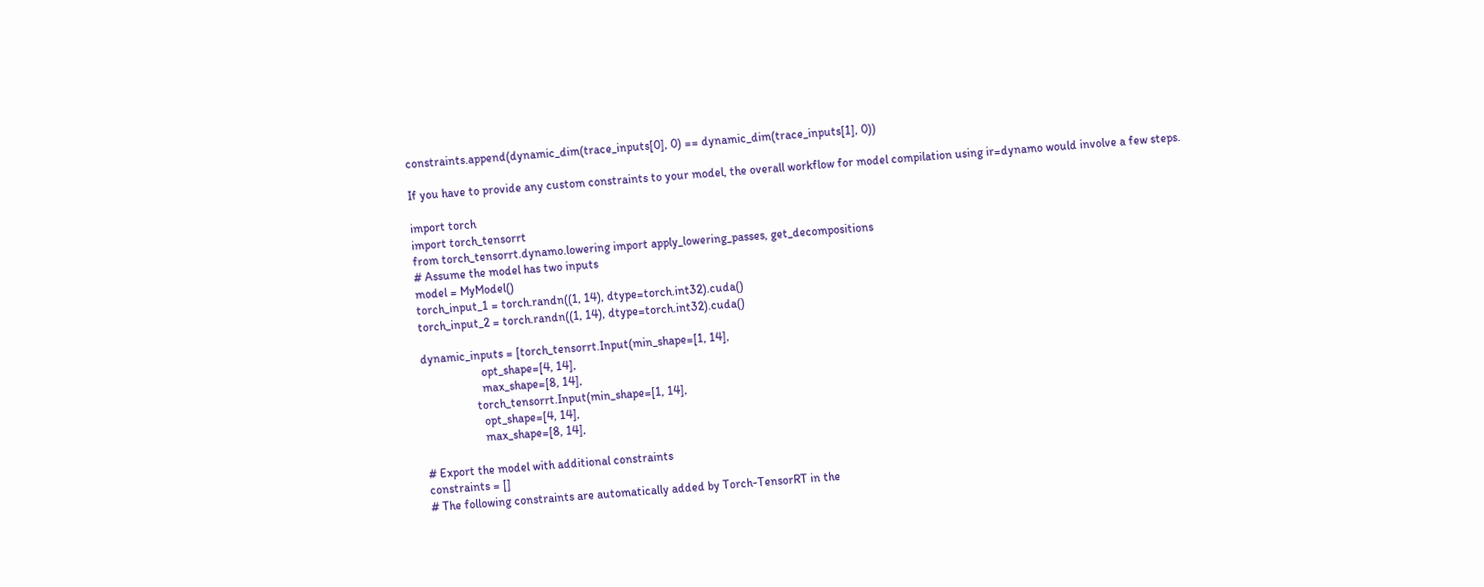constraints.append(dynamic_dim(trace_inputs[0], 0) == dynamic_dim(trace_inputs[1], 0))

If you have to provide any custom constraints to your model, the overall workflow for model compilation using ir=dynamo would involve a few steps.

import torch
import torch_tensorrt
from torch_tensorrt.dynamo.lowering import apply_lowering_passes, get_decompositions
# Assume the model has two inputs
model = MyModel()
torch_input_1 = torch.randn((1, 14), dtype=torch.int32).cuda()
torch_input_2 = torch.randn((1, 14), dtype=torch.int32).cuda()

dynamic_inputs = [torch_tensorrt.Input(min_shape=[1, 14],
                    opt_shape=[4, 14],
                    max_shape=[8, 14],
                  torch_tensorrt.Input(min_shape=[1, 14],
                    opt_shape=[4, 14],
                    max_shape=[8, 14],

# Export the model with additional constraints
constraints = []
# The following constraints are automatically added by Torch-TensorRT in the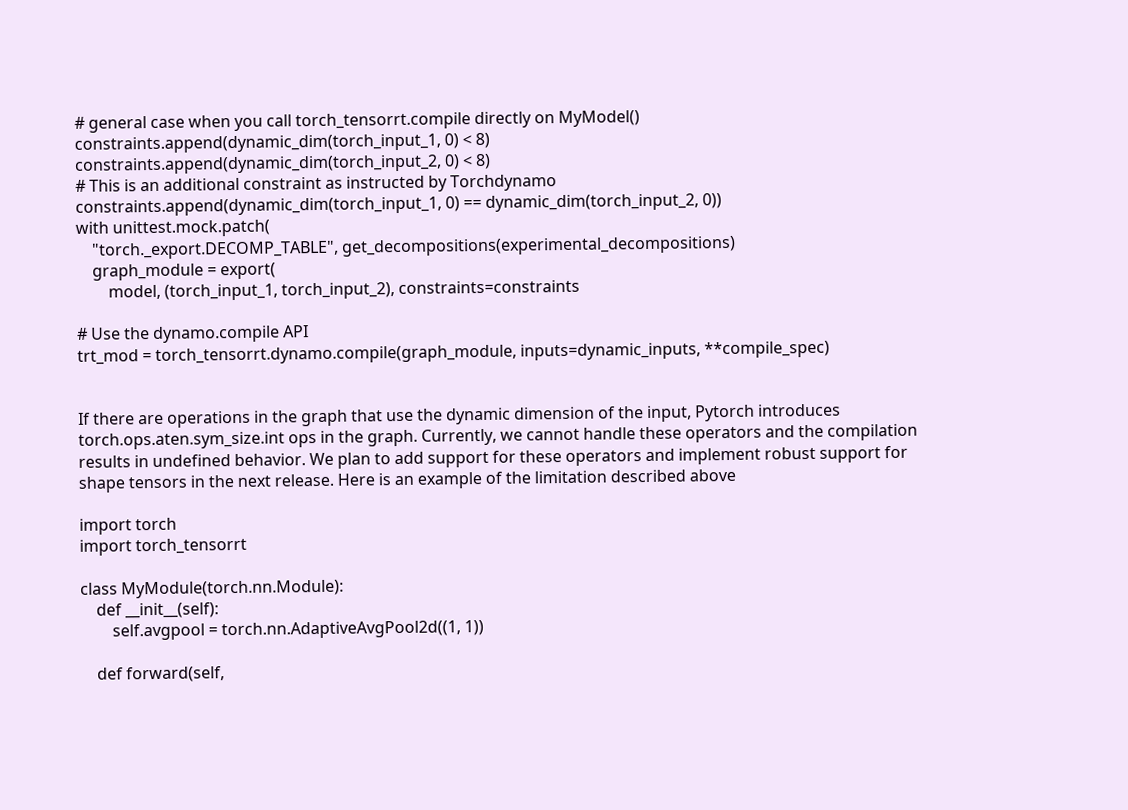# general case when you call torch_tensorrt.compile directly on MyModel()
constraints.append(dynamic_dim(torch_input_1, 0) < 8)
constraints.append(dynamic_dim(torch_input_2, 0) < 8)
# This is an additional constraint as instructed by Torchdynamo
constraints.append(dynamic_dim(torch_input_1, 0) == dynamic_dim(torch_input_2, 0))
with unittest.mock.patch(
    "torch._export.DECOMP_TABLE", get_decompositions(experimental_decompositions)
    graph_module = export(
        model, (torch_input_1, torch_input_2), constraints=constraints

# Use the dynamo.compile API
trt_mod = torch_tensorrt.dynamo.compile(graph_module, inputs=dynamic_inputs, **compile_spec)


If there are operations in the graph that use the dynamic dimension of the input, Pytorch introduces torch.ops.aten.sym_size.int ops in the graph. Currently, we cannot handle these operators and the compilation results in undefined behavior. We plan to add support for these operators and implement robust support for shape tensors in the next release. Here is an example of the limitation described above

import torch
import torch_tensorrt

class MyModule(torch.nn.Module):
    def __init__(self):
        self.avgpool = torch.nn.AdaptiveAvgPool2d((1, 1))

    def forward(self,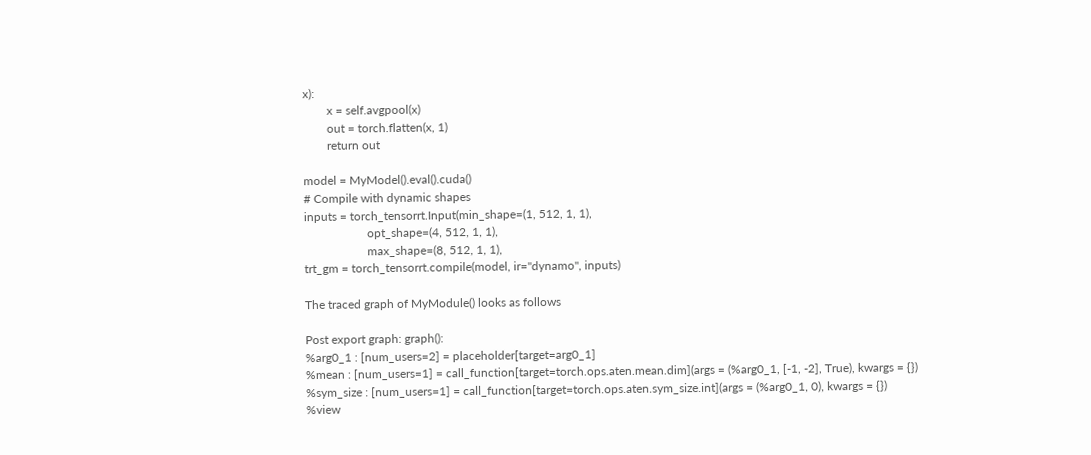x):
        x = self.avgpool(x)
        out = torch.flatten(x, 1)
        return out

model = MyModel().eval().cuda()
# Compile with dynamic shapes
inputs = torch_tensorrt.Input(min_shape=(1, 512, 1, 1),
                     opt_shape=(4, 512, 1, 1),
                     max_shape=(8, 512, 1, 1),
trt_gm = torch_tensorrt.compile(model, ir="dynamo", inputs)

The traced graph of MyModule() looks as follows

Post export graph: graph():
%arg0_1 : [num_users=2] = placeholder[target=arg0_1]
%mean : [num_users=1] = call_function[target=torch.ops.aten.mean.dim](args = (%arg0_1, [-1, -2], True), kwargs = {})
%sym_size : [num_users=1] = call_function[target=torch.ops.aten.sym_size.int](args = (%arg0_1, 0), kwargs = {})
%view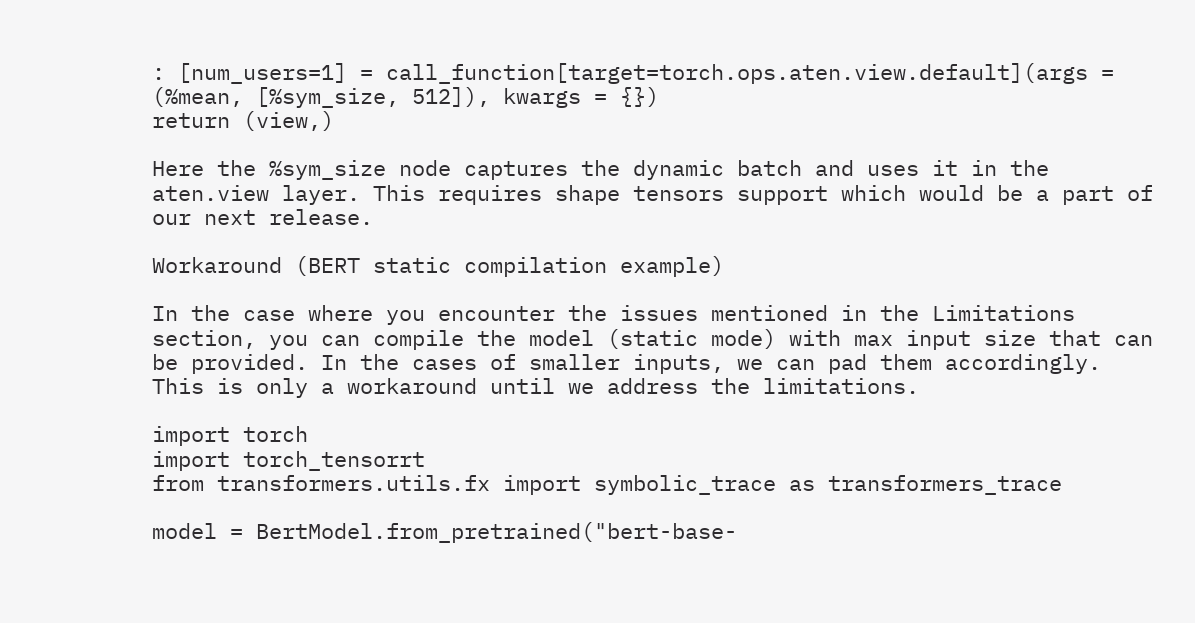: [num_users=1] = call_function[target=torch.ops.aten.view.default](args = (%mean, [%sym_size, 512]), kwargs = {})
return (view,)

Here the %sym_size node captures the dynamic batch and uses it in the aten.view layer. This requires shape tensors support which would be a part of our next release.

Workaround (BERT static compilation example)

In the case where you encounter the issues mentioned in the Limitations section, you can compile the model (static mode) with max input size that can be provided. In the cases of smaller inputs, we can pad them accordingly. This is only a workaround until we address the limitations.

import torch
import torch_tensorrt
from transformers.utils.fx import symbolic_trace as transformers_trace

model = BertModel.from_pretrained("bert-base-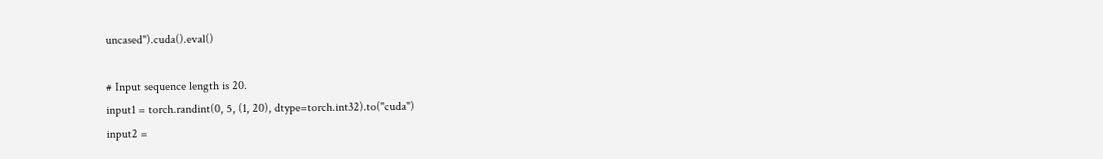uncased").cuda().eval()

# Input sequence length is 20.
input1 = torch.randint(0, 5, (1, 20), dtype=torch.int32).to("cuda")
input2 =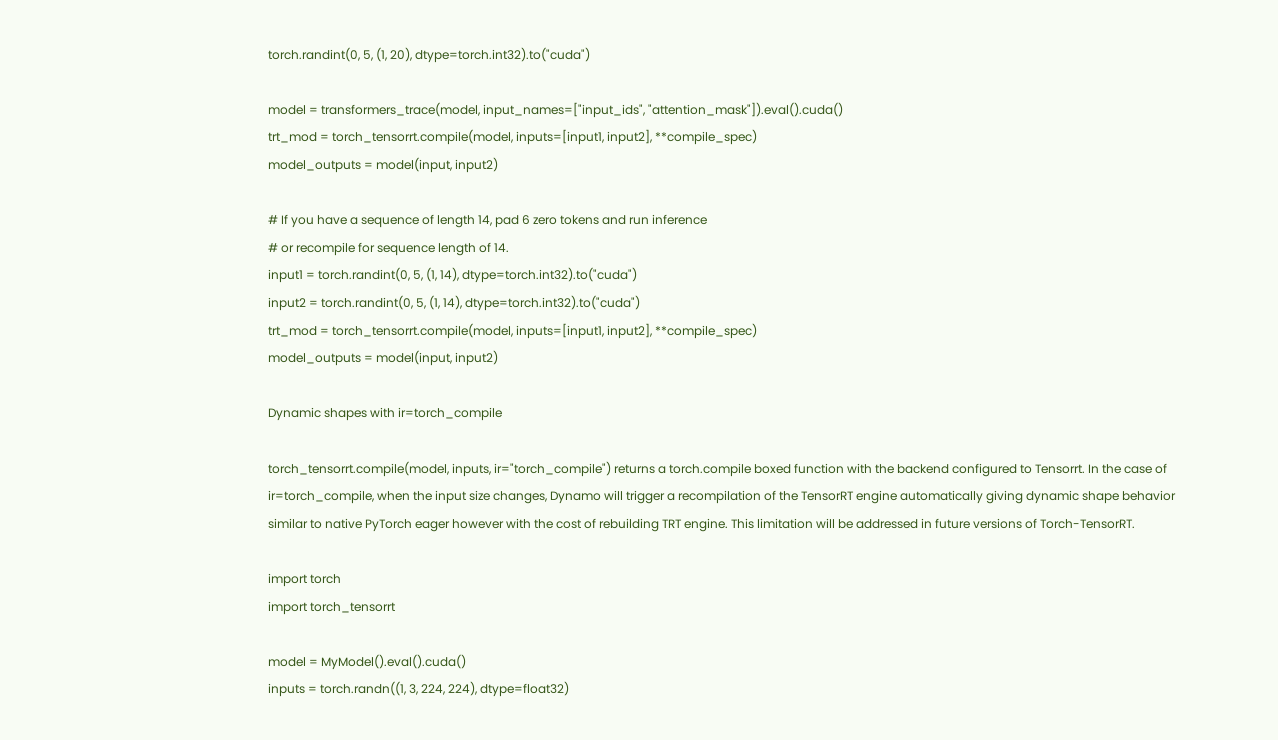torch.randint(0, 5, (1, 20), dtype=torch.int32).to("cuda")

model = transformers_trace(model, input_names=["input_ids", "attention_mask"]).eval().cuda()
trt_mod = torch_tensorrt.compile(model, inputs=[input1, input2], **compile_spec)
model_outputs = model(input, input2)

# If you have a sequence of length 14, pad 6 zero tokens and run inference
# or recompile for sequence length of 14.
input1 = torch.randint(0, 5, (1, 14), dtype=torch.int32).to("cuda")
input2 = torch.randint(0, 5, (1, 14), dtype=torch.int32).to("cuda")
trt_mod = torch_tensorrt.compile(model, inputs=[input1, input2], **compile_spec)
model_outputs = model(input, input2)

Dynamic shapes with ir=torch_compile

torch_tensorrt.compile(model, inputs, ir="torch_compile") returns a torch.compile boxed function with the backend configured to Tensorrt. In the case of ir=torch_compile, when the input size changes, Dynamo will trigger a recompilation of the TensorRT engine automatically giving dynamic shape behavior similar to native PyTorch eager however with the cost of rebuilding TRT engine. This limitation will be addressed in future versions of Torch-TensorRT.

import torch
import torch_tensorrt

model = MyModel().eval().cuda()
inputs = torch.randn((1, 3, 224, 224), dtype=float32)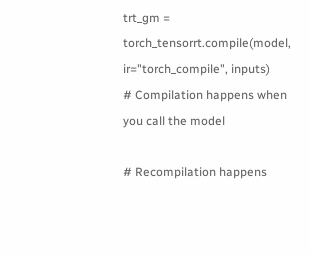trt_gm = torch_tensorrt.compile(model, ir="torch_compile", inputs)
# Compilation happens when you call the model

# Recompilation happens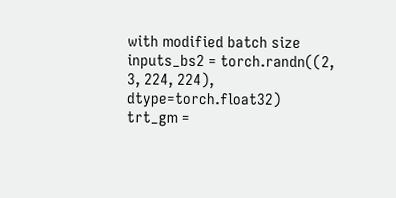with modified batch size
inputs_bs2 = torch.randn((2, 3, 224, 224), dtype=torch.float32)
trt_gm =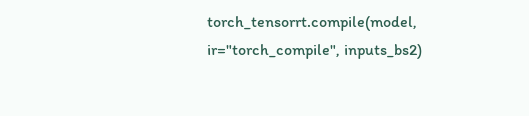torch_tensorrt.compile(model, ir="torch_compile", inputs_bs2)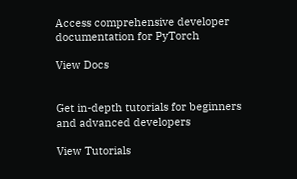Access comprehensive developer documentation for PyTorch

View Docs


Get in-depth tutorials for beginners and advanced developers

View Tutorials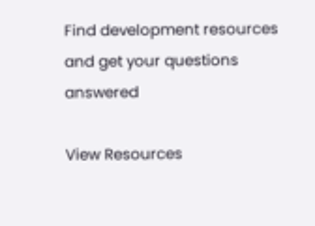Find development resources and get your questions answered

View Resources